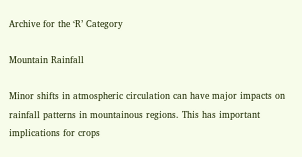Archive for the ‘R’ Category

Mountain Rainfall

Minor shifts in atmospheric circulation can have major impacts on rainfall patterns in mountainous regions. This has important implications for crops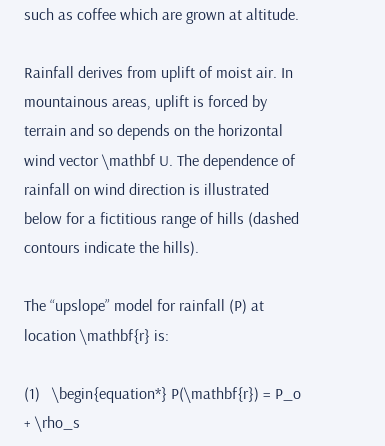such as coffee which are grown at altitude.

Rainfall derives from uplift of moist air. In mountainous areas, uplift is forced by terrain and so depends on the horizontal wind vector \mathbf U. The dependence of rainfall on wind direction is illustrated below for a fictitious range of hills (dashed contours indicate the hills).

The “upslope” model for rainfall (P) at location \mathbf{r} is:

(1)   \begin{equation*} P(\mathbf{r}) = P_o + \rho_s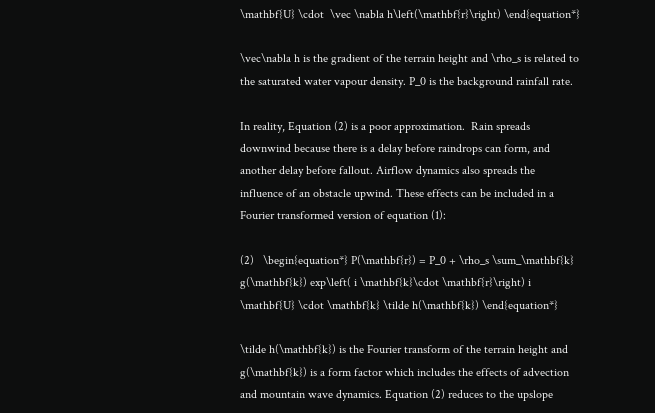\mathbf{U} \cdot  \vec \nabla h\left(\mathbf{r}\right) \end{equation*}

\vec\nabla h is the gradient of the terrain height and \rho_s is related to the saturated water vapour density. P_0 is the background rainfall rate.

In reality, Equation (2) is a poor approximation.  Rain spreads downwind because there is a delay before raindrops can form, and another delay before fallout. Airflow dynamics also spreads the influence of an obstacle upwind. These effects can be included in a Fourier transformed version of equation (1):

(2)   \begin{equation*} P(\mathbf{r}) = P_0 + \rho_s \sum_\mathbf{k} g(\mathbf{k}) exp\left( i \mathbf{k}\cdot \mathbf{r}\right) i \mathbf{U} \cdot \mathbf{k} \tilde h(\mathbf{k}) \end{equation*}

\tilde h(\mathbf{k}) is the Fourier transform of the terrain height and g(\mathbf{k}) is a form factor which includes the effects of advection and mountain wave dynamics. Equation (2) reduces to the upslope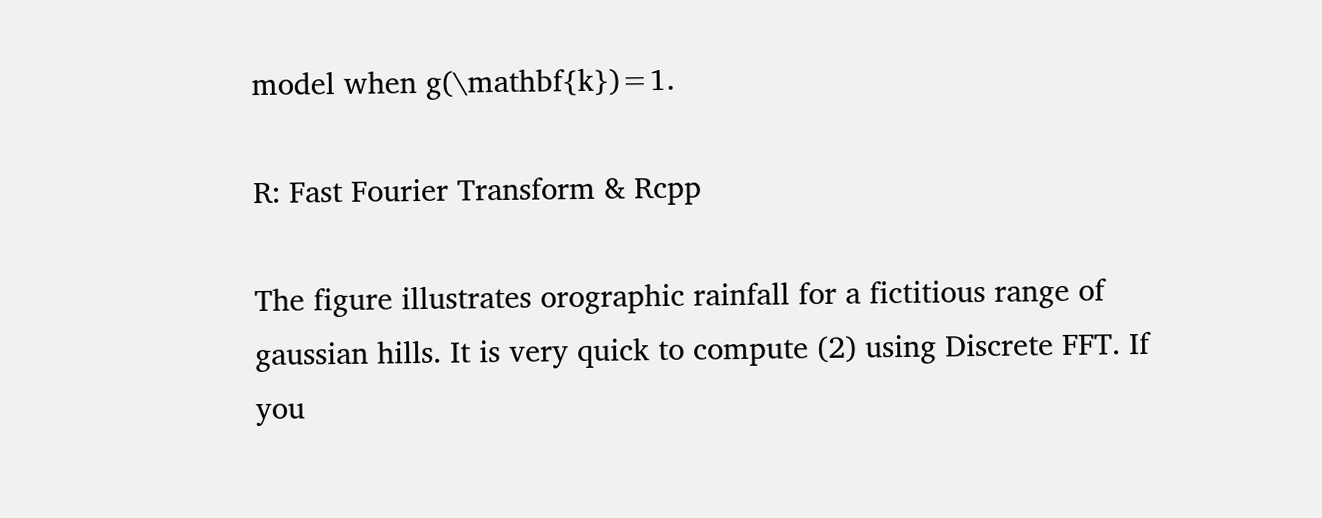model when g(\mathbf{k})=1.

R: Fast Fourier Transform & Rcpp

The figure illustrates orographic rainfall for a fictitious range of gaussian hills. It is very quick to compute (2) using Discrete FFT. If you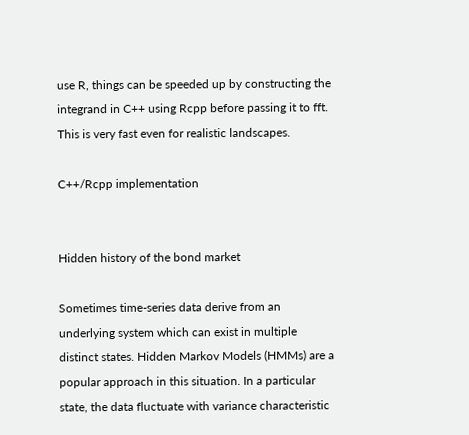use R, things can be speeded up by constructing the integrand in C++ using Rcpp before passing it to fft. This is very fast even for realistic landscapes.

C++/Rcpp implementation


Hidden history of the bond market

Sometimes time-series data derive from an underlying system which can exist in multiple distinct states. Hidden Markov Models (HMMs) are a popular approach in this situation. In a particular state, the data fluctuate with variance characteristic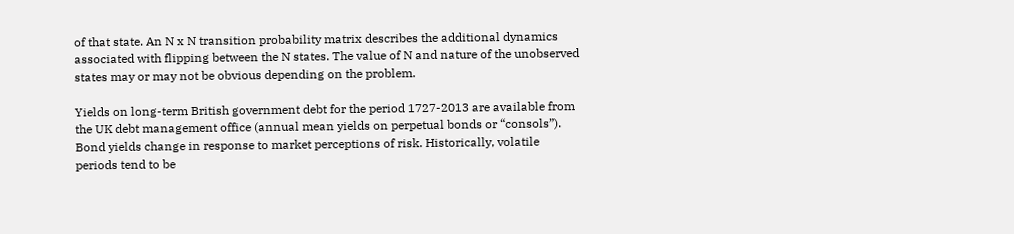of that state. An N x N transition probability matrix describes the additional dynamics associated with flipping between the N states. The value of N and nature of the unobserved states may or may not be obvious depending on the problem.

Yields on long-term British government debt for the period 1727-2013 are available from the UK debt management office (annual mean yields on perpetual bonds or “consols”). Bond yields change in response to market perceptions of risk. Historically, volatile periods tend to be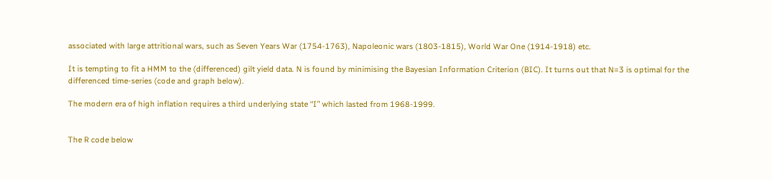associated with large attritional wars, such as Seven Years War (1754-1763), Napoleonic wars (1803-1815), World War One (1914-1918) etc.

It is tempting to fit a HMM to the (differenced) gilt yield data. N is found by minimising the Bayesian Information Criterion (BIC). It turns out that N=3 is optimal for the differenced time-series (code and graph below).

The modern era of high inflation requires a third underlying state “I” which lasted from 1968-1999.


The R code below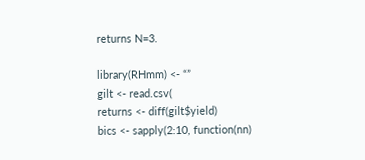returns N=3.

library(RHmm) <- “”
gilt <- read.csv(
returns <- diff(gilt$yield)
bics <- sapply(2:10, function(nn)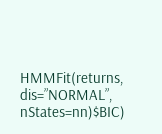HMMFit(returns, dis=”NORMAL”, nStates=nn)$BIC)